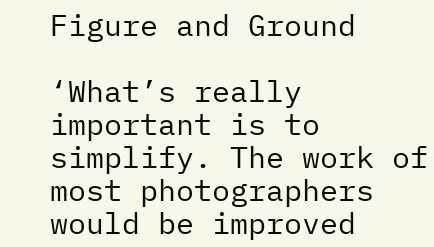Figure and Ground

‘What’s really important is to simplify. The work of most photographers would be improved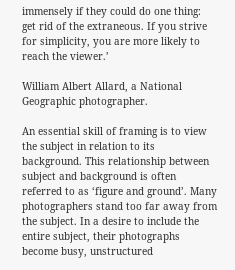immensely if they could do one thing: get rid of the extraneous. If you strive for simplicity, you are more likely to reach the viewer.’

William Albert Allard, a National Geographic photographer.

An essential skill of framing is to view the subject in relation to its background. This relationship between subject and background is often referred to as ‘figure and ground’. Many photographers stand too far away from the subject. In a desire to include the entire subject, their photographs become busy, unstructured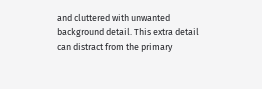and cluttered with unwanted background detail. This extra detail can distract from the primary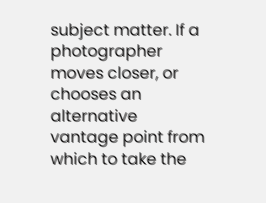subject matter. If a photographer moves closer, or chooses an alternative vantage point from which to take the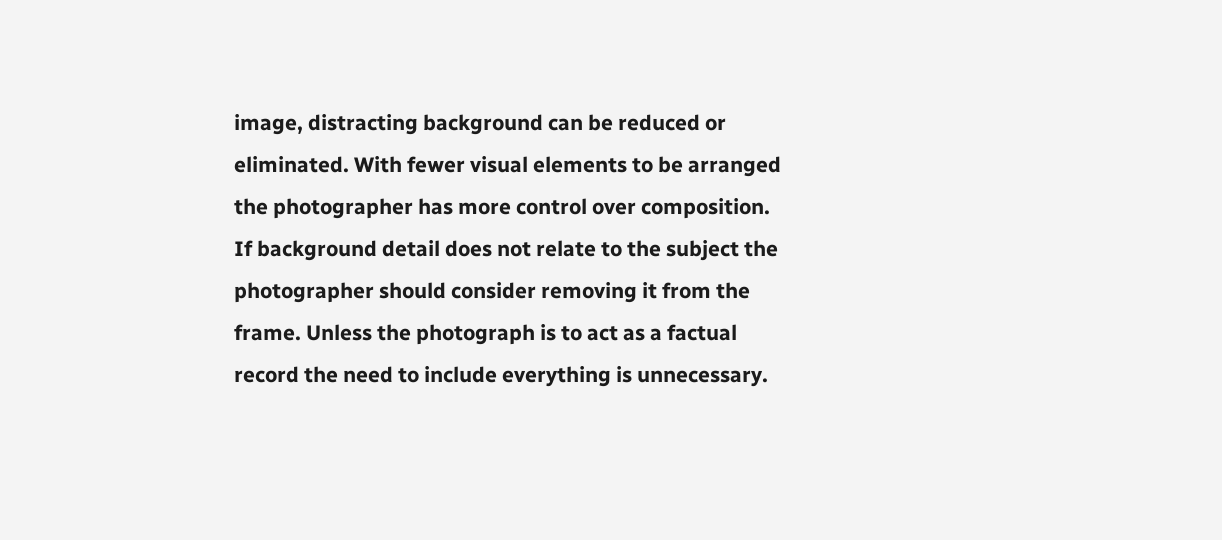image, distracting background can be reduced or eliminated. With fewer visual elements to be arranged the photographer has more control over composition. If background detail does not relate to the subject the photographer should consider removing it from the frame. Unless the photograph is to act as a factual record the need to include everything is unnecessary.